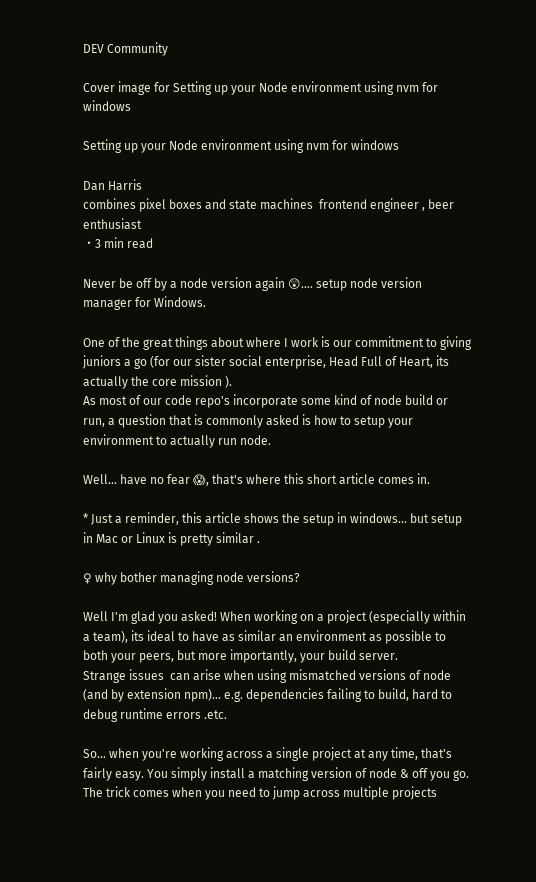DEV Community

Cover image for Setting up your Node environment using nvm for windows

Setting up your Node environment using nvm for windows

Dan Harris
combines pixel boxes and state machines  frontend engineer , beer enthusiast
・3 min read

Never be off by a node version again 😲…. setup node version manager for Windows.

One of the great things about where I work is our commitment to giving juniors a go (for our sister social enterprise, Head Full of Heart, its actually the core mission ).
As most of our code repo's incorporate some kind of node build or run, a question that is commonly asked is how to setup your environment to actually run node.

Well... have no fear 😱, that's where this short article comes in.

* Just a reminder, this article shows the setup in windows... but setup in Mac or Linux is pretty similar .

♀ why bother managing node versions?

Well I'm glad you asked! When working on a project (especially within a team), its ideal to have as similar an environment as possible to both your peers, but more importantly, your build server.
Strange issues  can arise when using mismatched versions of node (and by extension npm)... e.g. dependencies failing to build, hard to debug runtime errors .etc.

So... when you're working across a single project at any time, that's fairly easy. You simply install a matching version of node & off you go. The trick comes when you need to jump across multiple projects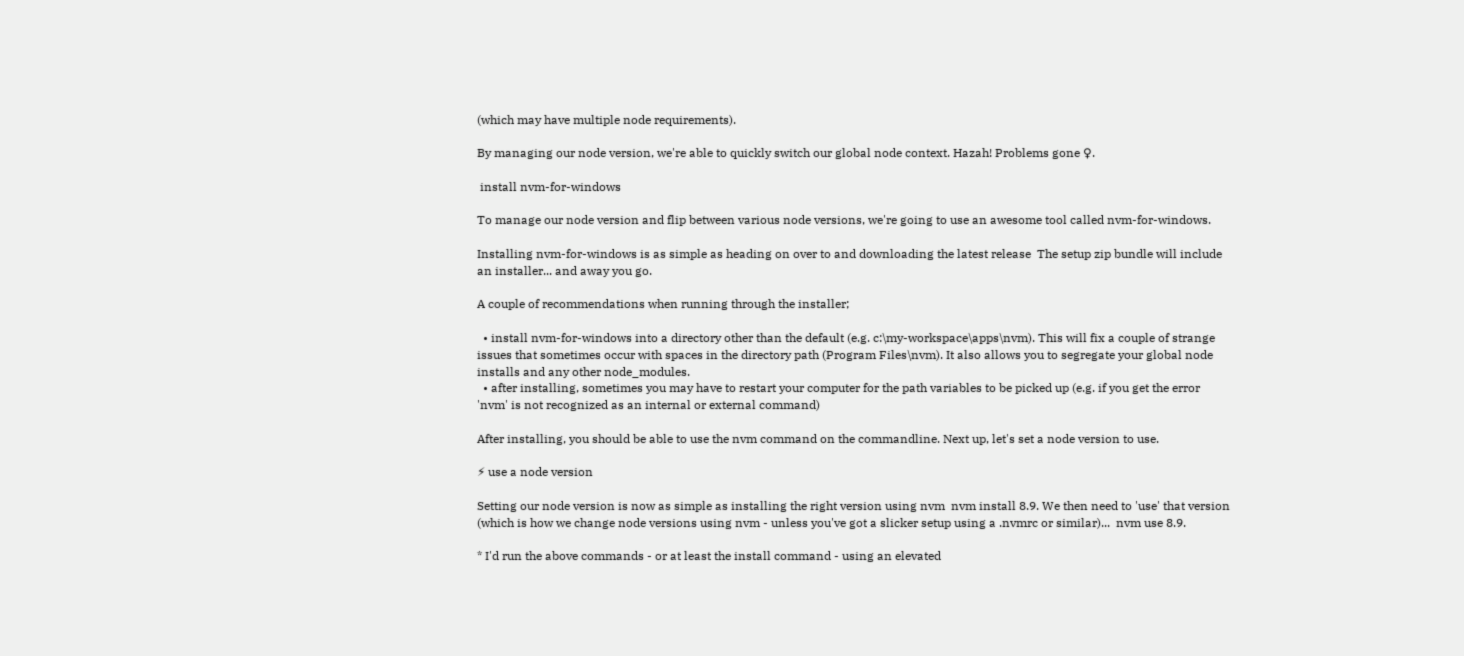(which may have multiple node requirements).

By managing our node version, we're able to quickly switch our global node context. Hazah! Problems gone ♀.

 install nvm-for-windows

To manage our node version and flip between various node versions, we're going to use an awesome tool called nvm-for-windows.

Installing nvm-for-windows is as simple as heading on over to and downloading the latest release  The setup zip bundle will include an installer... and away you go.

A couple of recommendations when running through the installer;

  • install nvm-for-windows into a directory other than the default (e.g. c:\my-workspace\apps\nvm). This will fix a couple of strange issues that sometimes occur with spaces in the directory path (Program Files\nvm). It also allows you to segregate your global node installs and any other node_modules.
  • after installing, sometimes you may have to restart your computer for the path variables to be picked up (e.g. if you get the error 'nvm' is not recognized as an internal or external command)

After installing, you should be able to use the nvm command on the commandline. Next up, let's set a node version to use.

⚡ use a node version

Setting our node version is now as simple as installing the right version using nvm  nvm install 8.9. We then need to 'use' that version (which is how we change node versions using nvm - unless you've got a slicker setup using a .nvmrc or similar)...  nvm use 8.9.

* I'd run the above commands - or at least the install command - using an elevated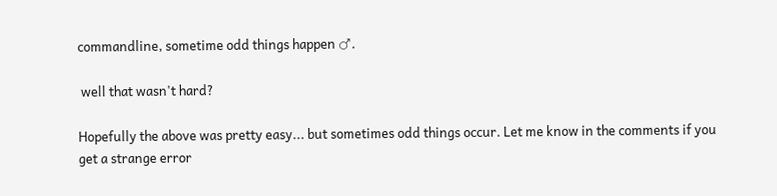commandline, sometime odd things happen ♂.

 well that wasn't hard?

Hopefully the above was pretty easy... but sometimes odd things occur. Let me know in the comments if you get a strange error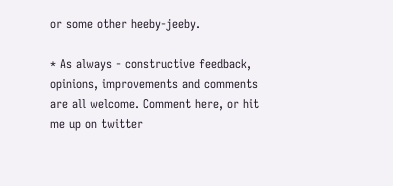or some other heeby-jeeby.

* As always - constructive feedback, opinions, improvements and comments are all welcome. Comment here, or hit me up on twitter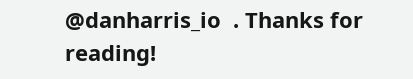@danharris_io  . Thanks for reading!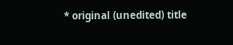* original (unedited) title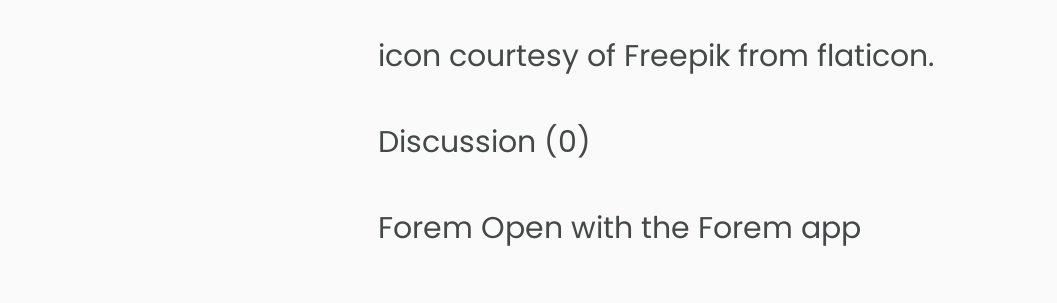icon courtesy of Freepik from flaticon.

Discussion (0)

Forem Open with the Forem app